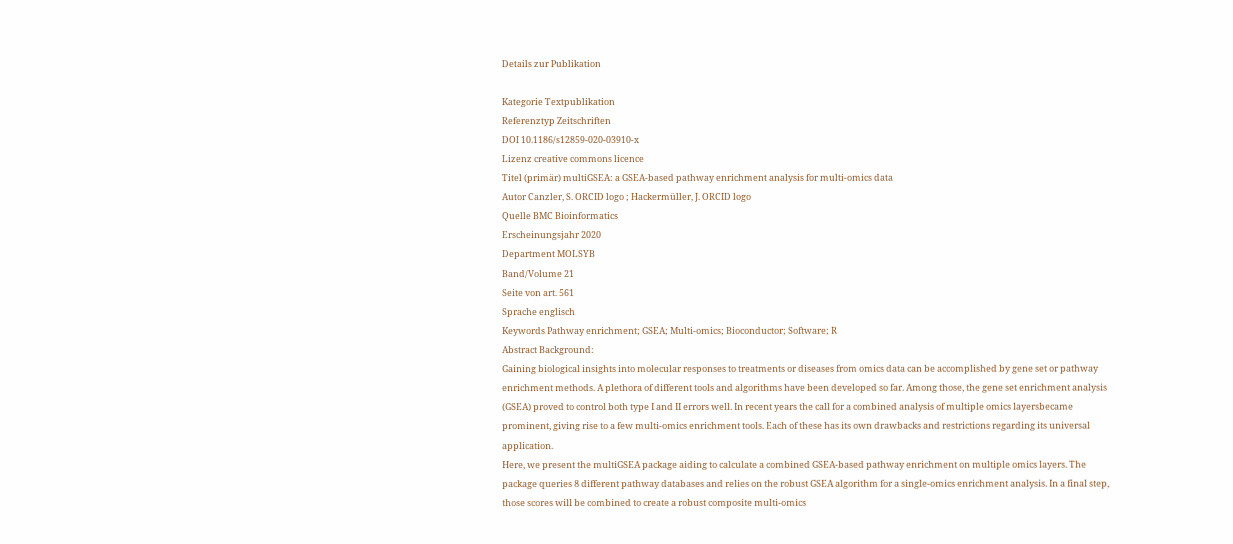Details zur Publikation

Kategorie Textpublikation
Referenztyp Zeitschriften
DOI 10.1186/s12859-020-03910-x
Lizenz creative commons licence
Titel (primär) multiGSEA: a GSEA-based pathway enrichment analysis for multi-omics data
Autor Canzler, S. ORCID logo ; Hackermüller, J. ORCID logo
Quelle BMC Bioinformatics
Erscheinungsjahr 2020
Department MOLSYB
Band/Volume 21
Seite von art. 561
Sprache englisch
Keywords Pathway enrichment; GSEA; Multi-omics; Bioconductor; Software; R
Abstract Background:
Gaining biological insights into molecular responses to treatments or diseases from omics data can be accomplished by gene set or pathway enrichment methods. A plethora of different tools and algorithms have been developed so far. Among those, the gene set enrichment analysis (GSEA) proved to control both type I and II errors well. In recent years the call for a combined analysis of multiple omics layersbecame prominent, giving rise to a few multi-omics enrichment tools. Each of these has its own drawbacks and restrictions regarding its universal application.
Here, we present the multiGSEA package aiding to calculate a combined GSEA-based pathway enrichment on multiple omics layers. The package queries 8 different pathway databases and relies on the robust GSEA algorithm for a single-omics enrichment analysis. In a final step, those scores will be combined to create a robust composite multi-omics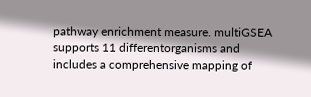pathway enrichment measure. multiGSEA supports 11 differentorganisms and includes a comprehensive mapping of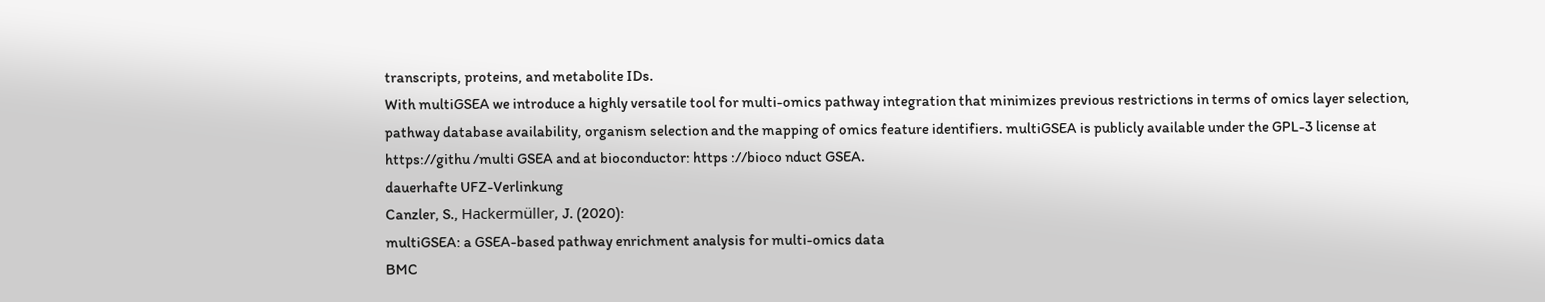transcripts, proteins, and metabolite IDs.
With multiGSEA we introduce a highly versatile tool for multi-omics pathway integration that minimizes previous restrictions in terms of omics layer selection, pathway database availability, organism selection and the mapping of omics feature identifiers. multiGSEA is publicly available under the GPL-3 license at https://githu /multi GSEA and at bioconductor: https ://bioco nduct GSEA.
dauerhafte UFZ-Verlinkung
Canzler, S., Hackermüller, J. (2020):
multiGSEA: a GSEA-based pathway enrichment analysis for multi-omics data
BMC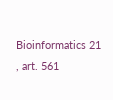Bioinformatics 21 , art. 561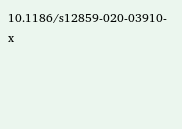10.1186/s12859-020-03910-x